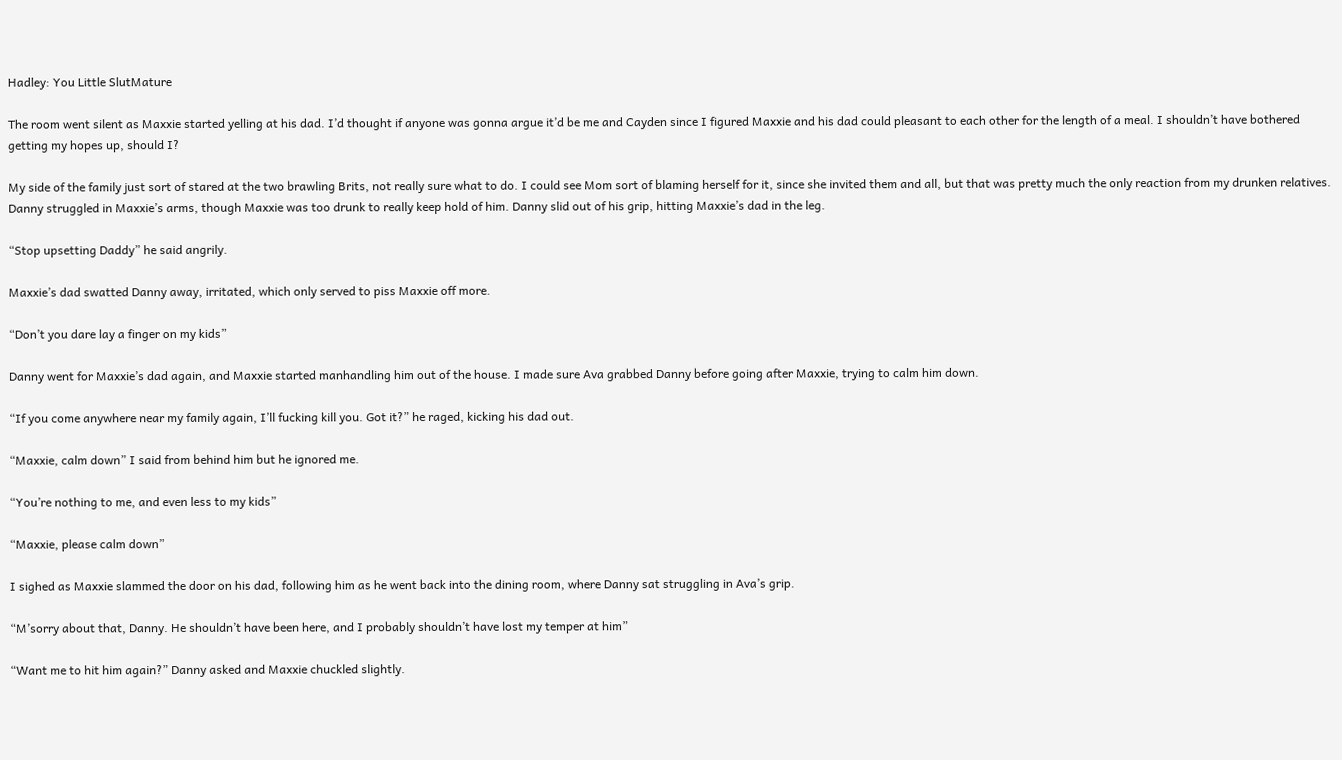Hadley: You Little SlutMature

The room went silent as Maxxie started yelling at his dad. I’d thought if anyone was gonna argue it’d be me and Cayden since I figured Maxxie and his dad could pleasant to each other for the length of a meal. I shouldn’t have bothered getting my hopes up, should I?

My side of the family just sort of stared at the two brawling Brits, not really sure what to do. I could see Mom sort of blaming herself for it, since she invited them and all, but that was pretty much the only reaction from my drunken relatives. Danny struggled in Maxxie’s arms, though Maxxie was too drunk to really keep hold of him. Danny slid out of his grip, hitting Maxxie’s dad in the leg.

“Stop upsetting Daddy” he said angrily.

Maxxie’s dad swatted Danny away, irritated, which only served to piss Maxxie off more.

“Don’t you dare lay a finger on my kids”

Danny went for Maxxie’s dad again, and Maxxie started manhandling him out of the house. I made sure Ava grabbed Danny before going after Maxxie, trying to calm him down.

“If you come anywhere near my family again, I’ll fucking kill you. Got it?” he raged, kicking his dad out.

“Maxxie, calm down” I said from behind him but he ignored me.

“You’re nothing to me, and even less to my kids”

“Maxxie, please calm down”

I sighed as Maxxie slammed the door on his dad, following him as he went back into the dining room, where Danny sat struggling in Ava’s grip.

“M’sorry about that, Danny. He shouldn’t have been here, and I probably shouldn’t have lost my temper at him”

“Want me to hit him again?” Danny asked and Maxxie chuckled slightly.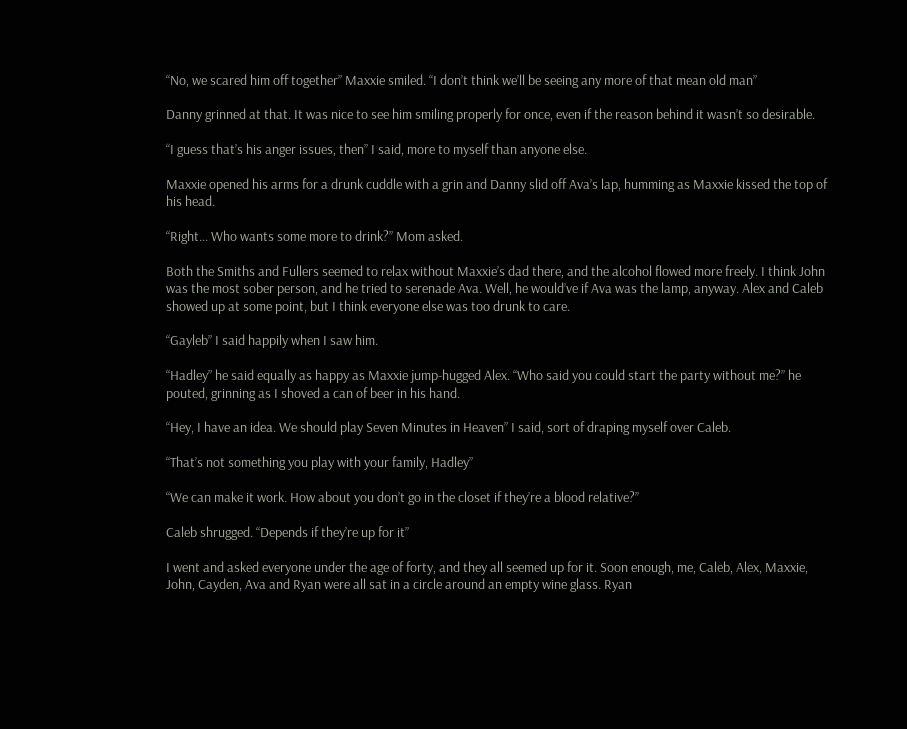“No, we scared him off together” Maxxie smiled. “I don’t think we’ll be seeing any more of that mean old man”

Danny grinned at that. It was nice to see him smiling properly for once, even if the reason behind it wasn’t so desirable.

“I guess that’s his anger issues, then” I said, more to myself than anyone else.

Maxxie opened his arms for a drunk cuddle with a grin and Danny slid off Ava’s lap, humming as Maxxie kissed the top of his head.

“Right... Who wants some more to drink?” Mom asked.

Both the Smiths and Fullers seemed to relax without Maxxie’s dad there, and the alcohol flowed more freely. I think John was the most sober person, and he tried to serenade Ava. Well, he would’ve if Ava was the lamp, anyway. Alex and Caleb showed up at some point, but I think everyone else was too drunk to care.

“Gayleb” I said happily when I saw him.

“Hadley” he said equally as happy as Maxxie jump-hugged Alex. “Who said you could start the party without me?” he pouted, grinning as I shoved a can of beer in his hand.

“Hey, I have an idea. We should play Seven Minutes in Heaven” I said, sort of draping myself over Caleb.

“That’s not something you play with your family, Hadley”

“We can make it work. How about you don’t go in the closet if they’re a blood relative?”

Caleb shrugged. “Depends if they’re up for it”

I went and asked everyone under the age of forty, and they all seemed up for it. Soon enough, me, Caleb, Alex, Maxxie, John, Cayden, Ava and Ryan were all sat in a circle around an empty wine glass. Ryan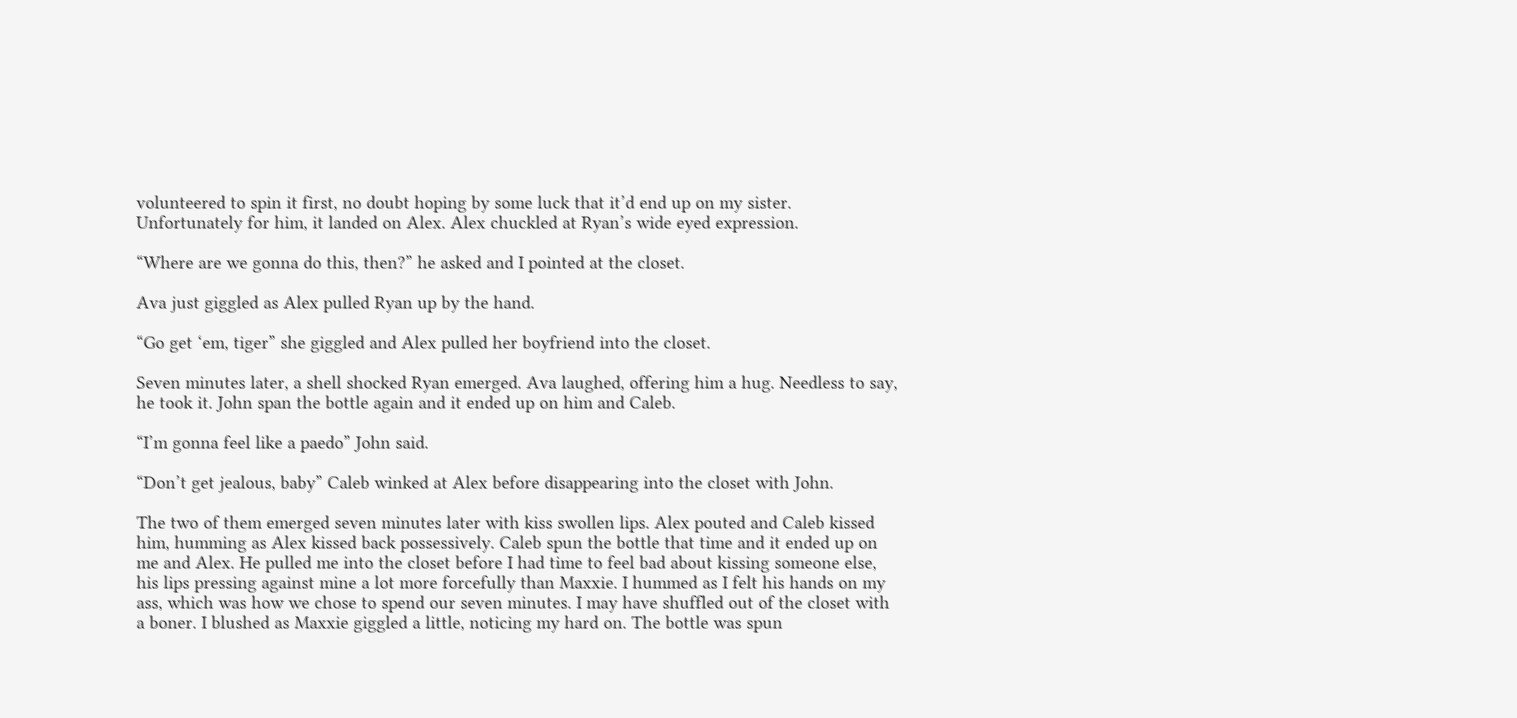volunteered to spin it first, no doubt hoping by some luck that it’d end up on my sister. Unfortunately for him, it landed on Alex. Alex chuckled at Ryan’s wide eyed expression.

“Where are we gonna do this, then?” he asked and I pointed at the closet.

Ava just giggled as Alex pulled Ryan up by the hand.

“Go get ‘em, tiger” she giggled and Alex pulled her boyfriend into the closet.

Seven minutes later, a shell shocked Ryan emerged. Ava laughed, offering him a hug. Needless to say, he took it. John span the bottle again and it ended up on him and Caleb.

“I’m gonna feel like a paedo” John said.

“Don’t get jealous, baby” Caleb winked at Alex before disappearing into the closet with John.

The two of them emerged seven minutes later with kiss swollen lips. Alex pouted and Caleb kissed him, humming as Alex kissed back possessively. Caleb spun the bottle that time and it ended up on me and Alex. He pulled me into the closet before I had time to feel bad about kissing someone else, his lips pressing against mine a lot more forcefully than Maxxie. I hummed as I felt his hands on my ass, which was how we chose to spend our seven minutes. I may have shuffled out of the closet with a boner. I blushed as Maxxie giggled a little, noticing my hard on. The bottle was spun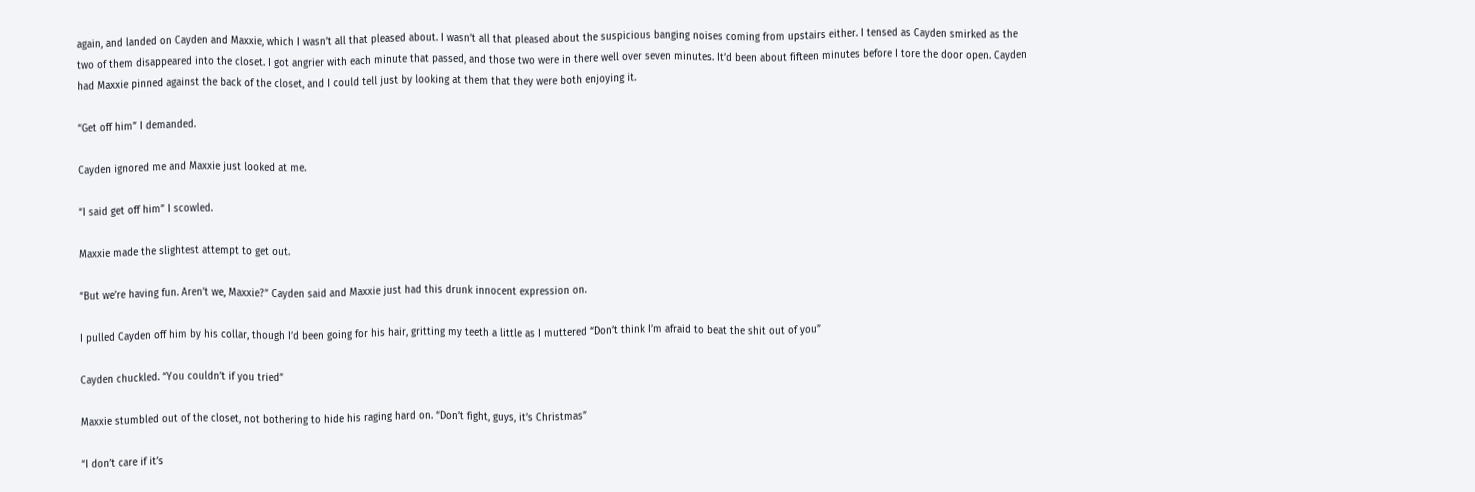again, and landed on Cayden and Maxxie, which I wasn’t all that pleased about. I wasn’t all that pleased about the suspicious banging noises coming from upstairs either. I tensed as Cayden smirked as the two of them disappeared into the closet. I got angrier with each minute that passed, and those two were in there well over seven minutes. It’d been about fifteen minutes before I tore the door open. Cayden had Maxxie pinned against the back of the closet, and I could tell just by looking at them that they were both enjoying it.

“Get off him” I demanded.

Cayden ignored me and Maxxie just looked at me.

“I said get off him” I scowled.

Maxxie made the slightest attempt to get out.

“But we’re having fun. Aren’t we, Maxxie?” Cayden said and Maxxie just had this drunk innocent expression on.

I pulled Cayden off him by his collar, though I’d been going for his hair, gritting my teeth a little as I muttered “Don’t think I’m afraid to beat the shit out of you”

Cayden chuckled. “You couldn’t if you tried”

Maxxie stumbled out of the closet, not bothering to hide his raging hard on. “Don’t fight, guys, it’s Christmas”

“I don’t care if it’s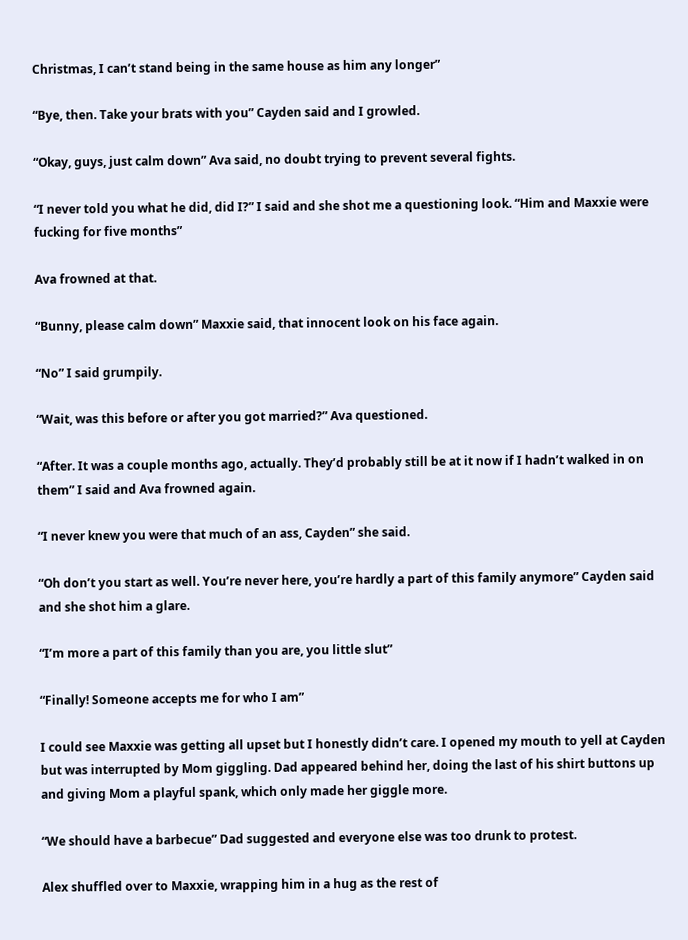Christmas, I can’t stand being in the same house as him any longer”

“Bye, then. Take your brats with you” Cayden said and I growled.

“Okay, guys, just calm down” Ava said, no doubt trying to prevent several fights.

“I never told you what he did, did I?” I said and she shot me a questioning look. “Him and Maxxie were fucking for five months”

Ava frowned at that.

“Bunny, please calm down” Maxxie said, that innocent look on his face again.

“No” I said grumpily.

“Wait, was this before or after you got married?” Ava questioned.

“After. It was a couple months ago, actually. They’d probably still be at it now if I hadn’t walked in on them” I said and Ava frowned again.

“I never knew you were that much of an ass, Cayden” she said.

“Oh don’t you start as well. You’re never here, you’re hardly a part of this family anymore” Cayden said and she shot him a glare.

“I’m more a part of this family than you are, you little slut”

“Finally! Someone accepts me for who I am”

I could see Maxxie was getting all upset but I honestly didn’t care. I opened my mouth to yell at Cayden but was interrupted by Mom giggling. Dad appeared behind her, doing the last of his shirt buttons up and giving Mom a playful spank, which only made her giggle more.

“We should have a barbecue” Dad suggested and everyone else was too drunk to protest.

Alex shuffled over to Maxxie, wrapping him in a hug as the rest of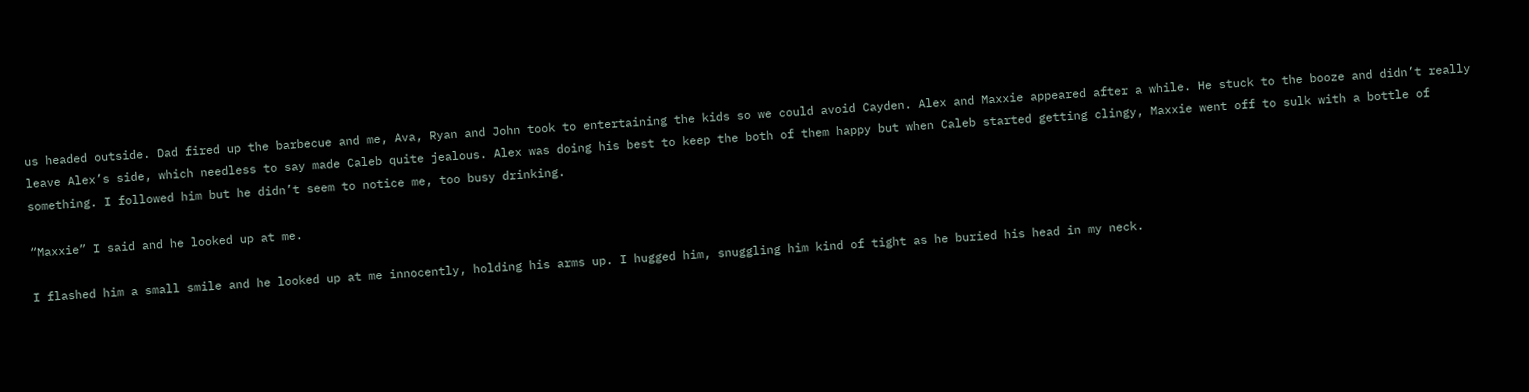us headed outside. Dad fired up the barbecue and me, Ava, Ryan and John took to entertaining the kids so we could avoid Cayden. Alex and Maxxie appeared after a while. He stuck to the booze and didn’t really leave Alex’s side, which needless to say made Caleb quite jealous. Alex was doing his best to keep the both of them happy but when Caleb started getting clingy, Maxxie went off to sulk with a bottle of something. I followed him but he didn’t seem to notice me, too busy drinking.

“Maxxie” I said and he looked up at me.

I flashed him a small smile and he looked up at me innocently, holding his arms up. I hugged him, snuggling him kind of tight as he buried his head in my neck.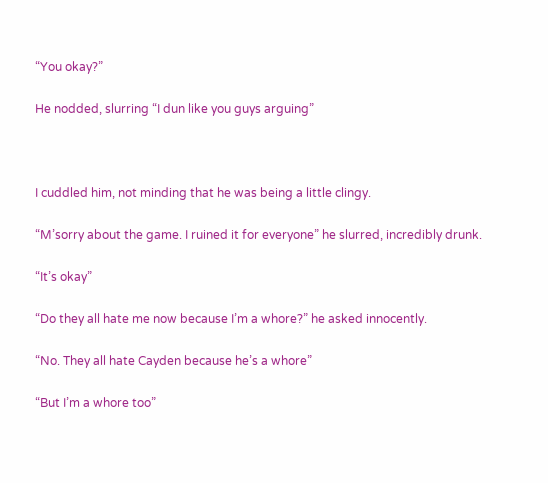“You okay?”

He nodded, slurring “I dun like you guys arguing”



I cuddled him, not minding that he was being a little clingy.

“M’sorry about the game. I ruined it for everyone” he slurred, incredibly drunk.

“It’s okay”

“Do they all hate me now because I’m a whore?” he asked innocently.

“No. They all hate Cayden because he’s a whore”

“But I’m a whore too”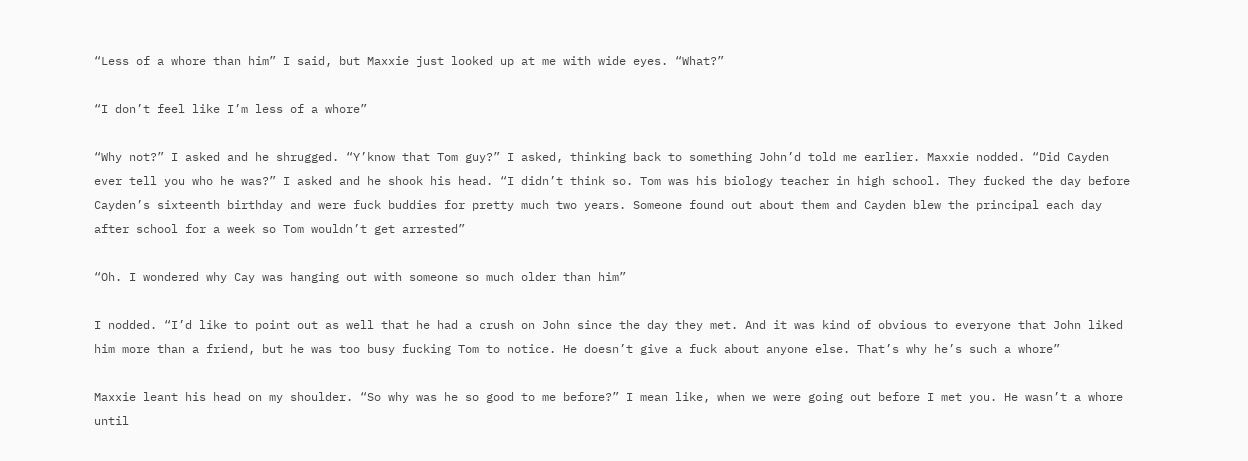“Less of a whore than him” I said, but Maxxie just looked up at me with wide eyes. “What?”

“I don’t feel like I’m less of a whore”

“Why not?” I asked and he shrugged. “Y’know that Tom guy?” I asked, thinking back to something John’d told me earlier. Maxxie nodded. “Did Cayden ever tell you who he was?” I asked and he shook his head. “I didn’t think so. Tom was his biology teacher in high school. They fucked the day before Cayden’s sixteenth birthday and were fuck buddies for pretty much two years. Someone found out about them and Cayden blew the principal each day after school for a week so Tom wouldn’t get arrested”

“Oh. I wondered why Cay was hanging out with someone so much older than him”

I nodded. “I’d like to point out as well that he had a crush on John since the day they met. And it was kind of obvious to everyone that John liked him more than a friend, but he was too busy fucking Tom to notice. He doesn’t give a fuck about anyone else. That’s why he’s such a whore”

Maxxie leant his head on my shoulder. “So why was he so good to me before?” I mean like, when we were going out before I met you. He wasn’t a whore until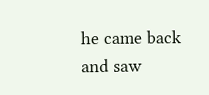he came back and saw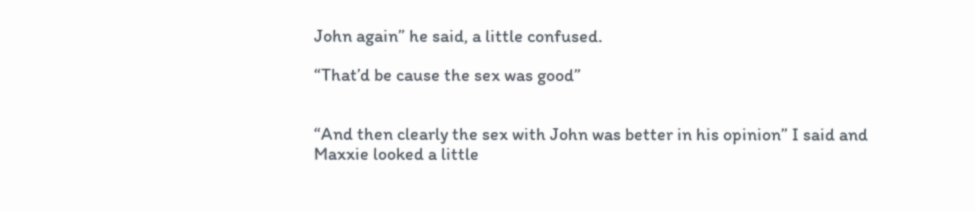John again” he said, a little confused.

“That’d be cause the sex was good”


“And then clearly the sex with John was better in his opinion” I said and Maxxie looked a little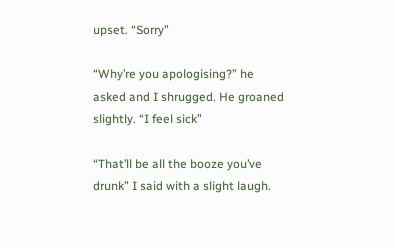upset. “Sorry”

“Why’re you apologising?” he asked and I shrugged. He groaned slightly. “I feel sick”

“That’ll be all the booze you’ve drunk” I said with a slight laugh.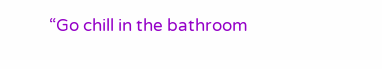“Go chill in the bathroom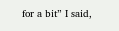for a bit” I said,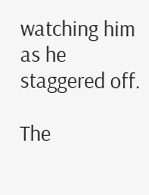watching him as he staggered off.

The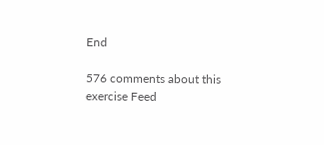End

576 comments about this exercise Feed